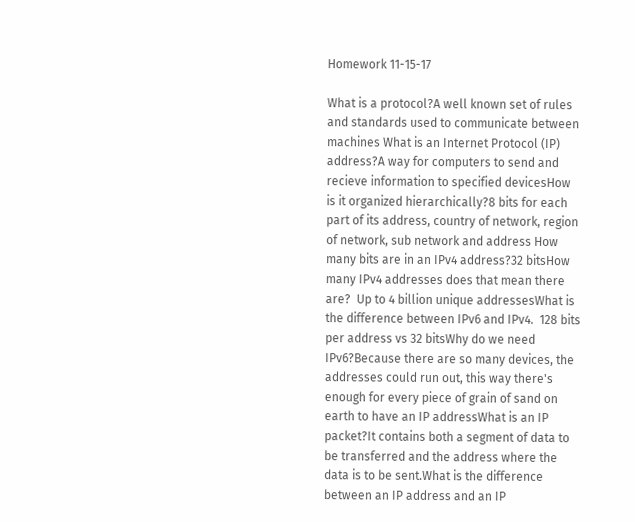Homework 11-15-17

What is a protocol?A well known set of rules and standards used to communicate between machines What is an Internet Protocol (IP) address?A way for computers to send and recieve information to specified devicesHow is it organized hierarchically?8 bits for each part of its address, country of network, region of network, sub network and address How many bits are in an IPv4 address?32 bitsHow many IPv4 addresses does that mean there are?  Up to 4 billion unique addressesWhat is the difference between IPv6 and IPv4.  128 bits per address vs 32 bitsWhy do we need IPv6?Because there are so many devices, the addresses could run out, this way there's enough for every piece of grain of sand on earth to have an IP addressWhat is an IP packet?It contains both a segment of data to be transferred and the address where the data is to be sent.What is the difference between an IP address and an IP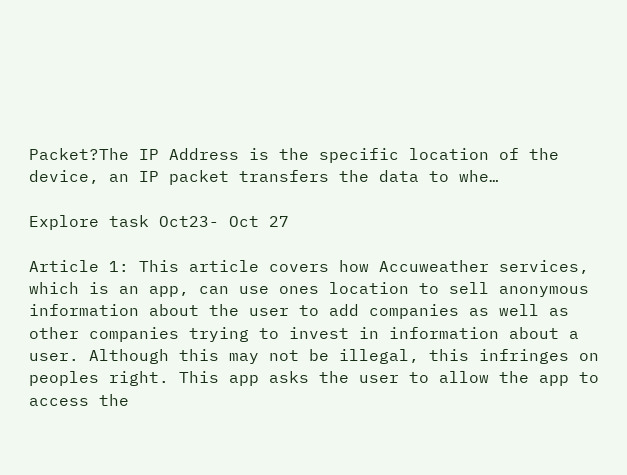Packet?The IP Address is the specific location of the device, an IP packet transfers the data to whe…

Explore task Oct23- Oct 27

Article 1: This article covers how Accuweather services, which is an app, can use ones location to sell anonymous information about the user to add companies as well as other companies trying to invest in information about a user. Although this may not be illegal, this infringes on peoples right. This app asks the user to allow the app to access the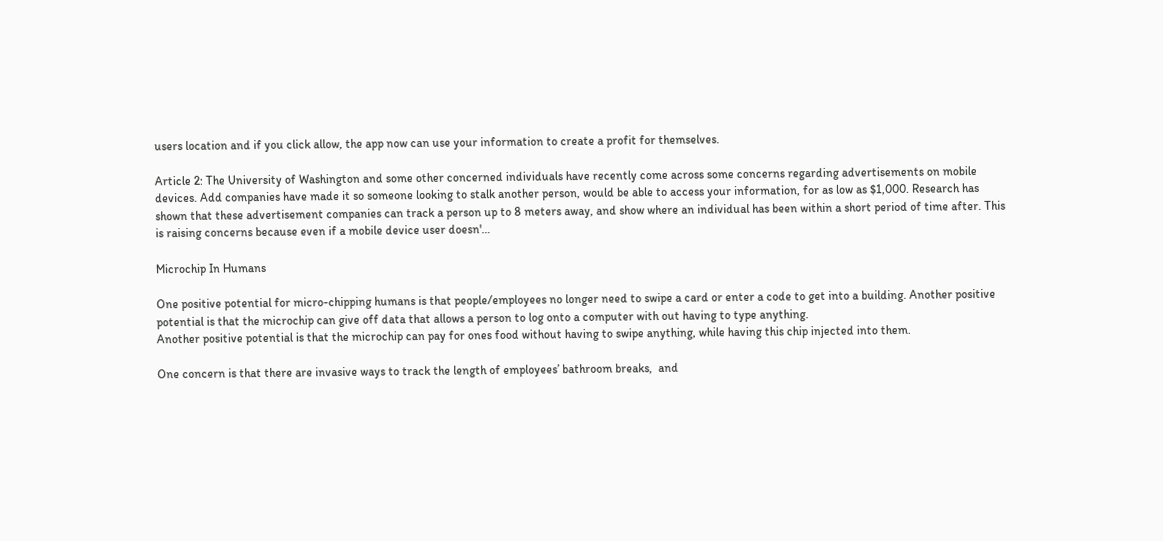users location and if you click allow, the app now can use your information to create a profit for themselves.

Article 2: The University of Washington and some other concerned individuals have recently come across some concerns regarding advertisements on mobile devices. Add companies have made it so someone looking to stalk another person, would be able to access your information, for as low as $1,000. Research has shown that these advertisement companies can track a person up to 8 meters away, and show where an individual has been within a short period of time after. This is raising concerns because even if a mobile device user doesn'…

Microchip In Humans

One positive potential for micro-chipping humans is that people/employees no longer need to swipe a card or enter a code to get into a building. Another positive potential is that the microchip can give off data that allows a person to log onto a computer with out having to type anything.
Another positive potential is that the microchip can pay for ones food without having to swipe anything, while having this chip injected into them.

One concern is that there are invasive ways to track the length of employees’ bathroom breaks,  and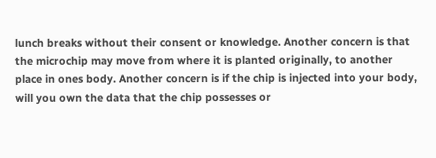lunch breaks without their consent or knowledge. Another concern is that the microchip may move from where it is planted originally, to another place in ones body. Another concern is if the chip is injected into your body, will you own the data that the chip possesses or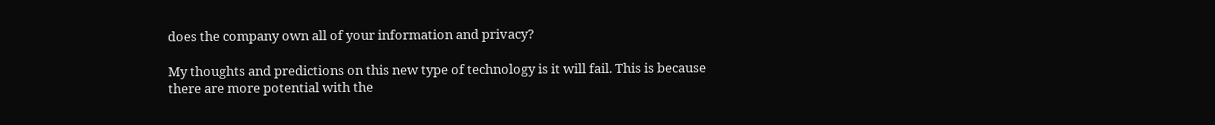does the company own all of your information and privacy?

My thoughts and predictions on this new type of technology is it will fail. This is because there are more potential with the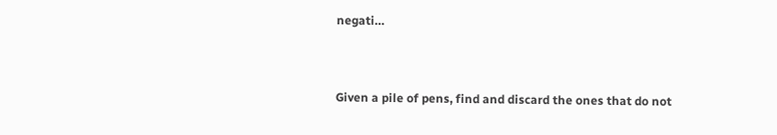negati…


Given a pile of pens, find and discard the ones that do not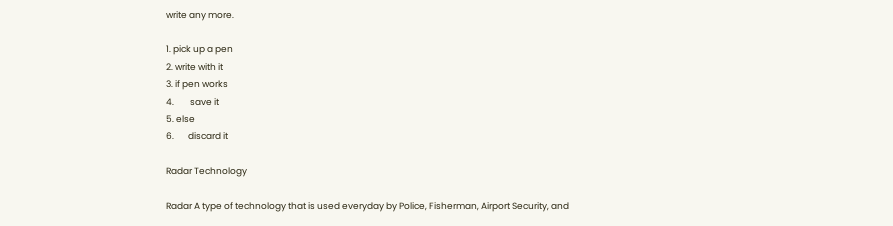write any more.

1. pick up a pen
2. write with it
3. if pen works
4.        save it
5. else
6.       discard it

Radar Technology

Radar A type of technology that is used everyday by Police, Fisherman, Airport Security, and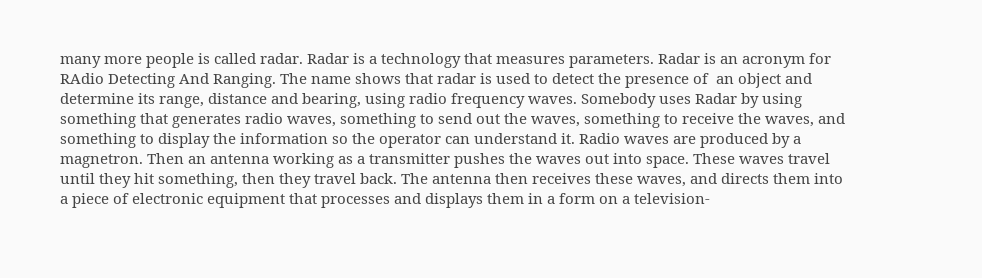many more people is called radar. Radar is a technology that measures parameters. Radar is an acronym for RAdio Detecting And Ranging. The name shows that radar is used to detect the presence of  an object and determine its range, distance and bearing, using radio frequency waves. Somebody uses Radar by using something that generates radio waves, something to send out the waves, something to receive the waves, and something to display the information so the operator can understand it. Radio waves are produced by a magnetron. Then an antenna working as a transmitter pushes the waves out into space. These waves travel until they hit something, then they travel back. The antenna then receives these waves, and directs them into a piece of electronic equipment that processes and displays them in a form on a television-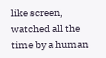like screen, watched all the time by a human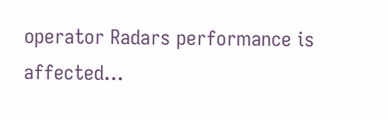operator Radars performance is affected…